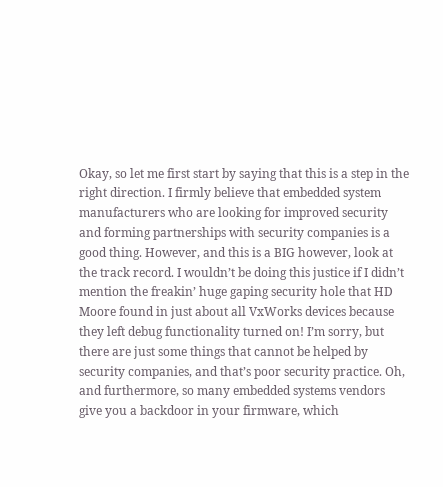Okay, so let me first start by saying that this is a step in the right direction. I firmly believe that embedded system manufacturers who are looking for improved security and forming partnerships with security companies is a good thing. However, and this is a BIG however, look at the track record. I wouldn’t be doing this justice if I didn’t mention the freakin’ huge gaping security hole that HD Moore found in just about all VxWorks devices because they left debug functionality turned on! I’m sorry, but there are just some things that cannot be helped by security companies, and that’s poor security practice. Oh, and furthermore, so many embedded systems vendors give you a backdoor in your firmware, which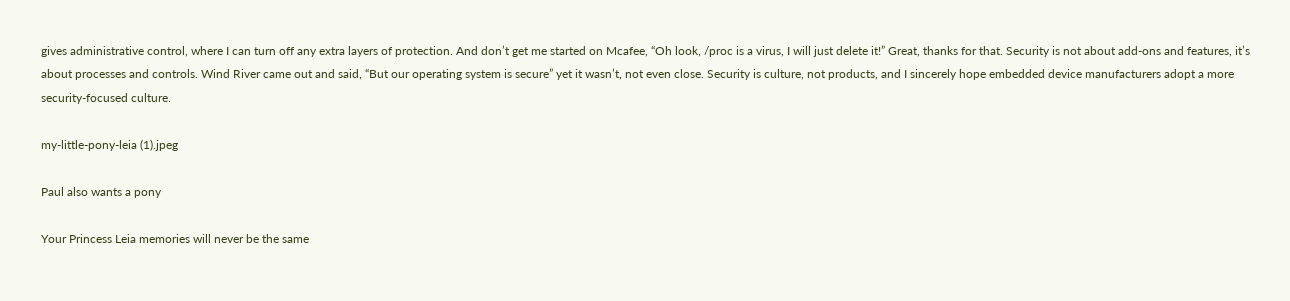gives administrative control, where I can turn off any extra layers of protection. And don’t get me started on Mcafee, “Oh look, /proc is a virus, I will just delete it!” Great, thanks for that. Security is not about add-ons and features, it’s about processes and controls. Wind River came out and said, “But our operating system is secure” yet it wasn’t, not even close. Security is culture, not products, and I sincerely hope embedded device manufacturers adopt a more security-focused culture.

my-little-pony-leia (1).jpeg

Paul also wants a pony

Your Princess Leia memories will never be the same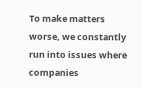To make matters worse, we constantly run into issues where companies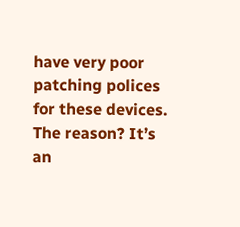have very poor patching polices for these devices. The reason? It’s an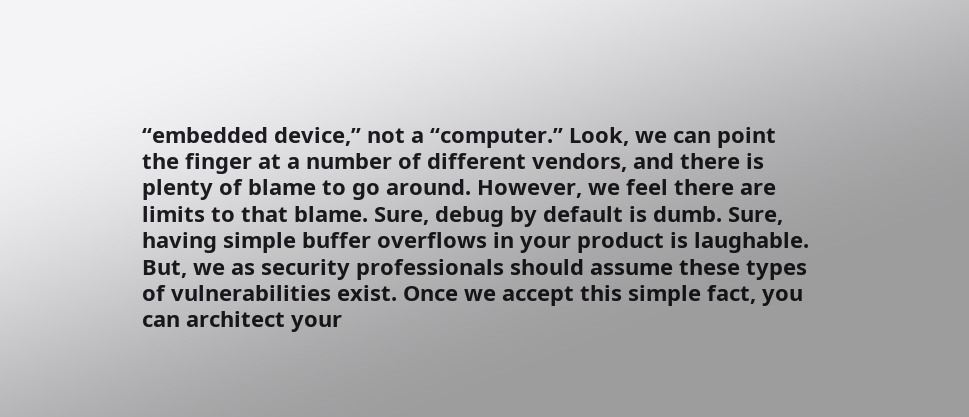“embedded device,” not a “computer.” Look, we can point the finger at a number of different vendors, and there is plenty of blame to go around. However, we feel there are limits to that blame. Sure, debug by default is dumb. Sure, having simple buffer overflows in your product is laughable. But, we as security professionals should assume these types of vulnerabilities exist. Once we accept this simple fact, you can architect your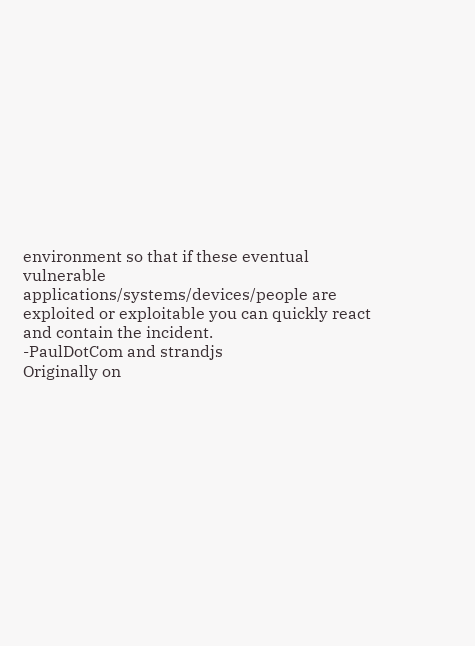environment so that if these eventual vulnerable applications/systems/devices/people are exploited or exploitable you can quickly react and contain the incident.
-PaulDotCom and strandjs
Originally on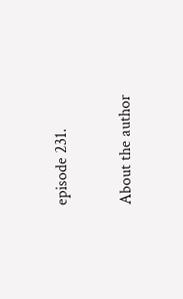episode 231.

About the author